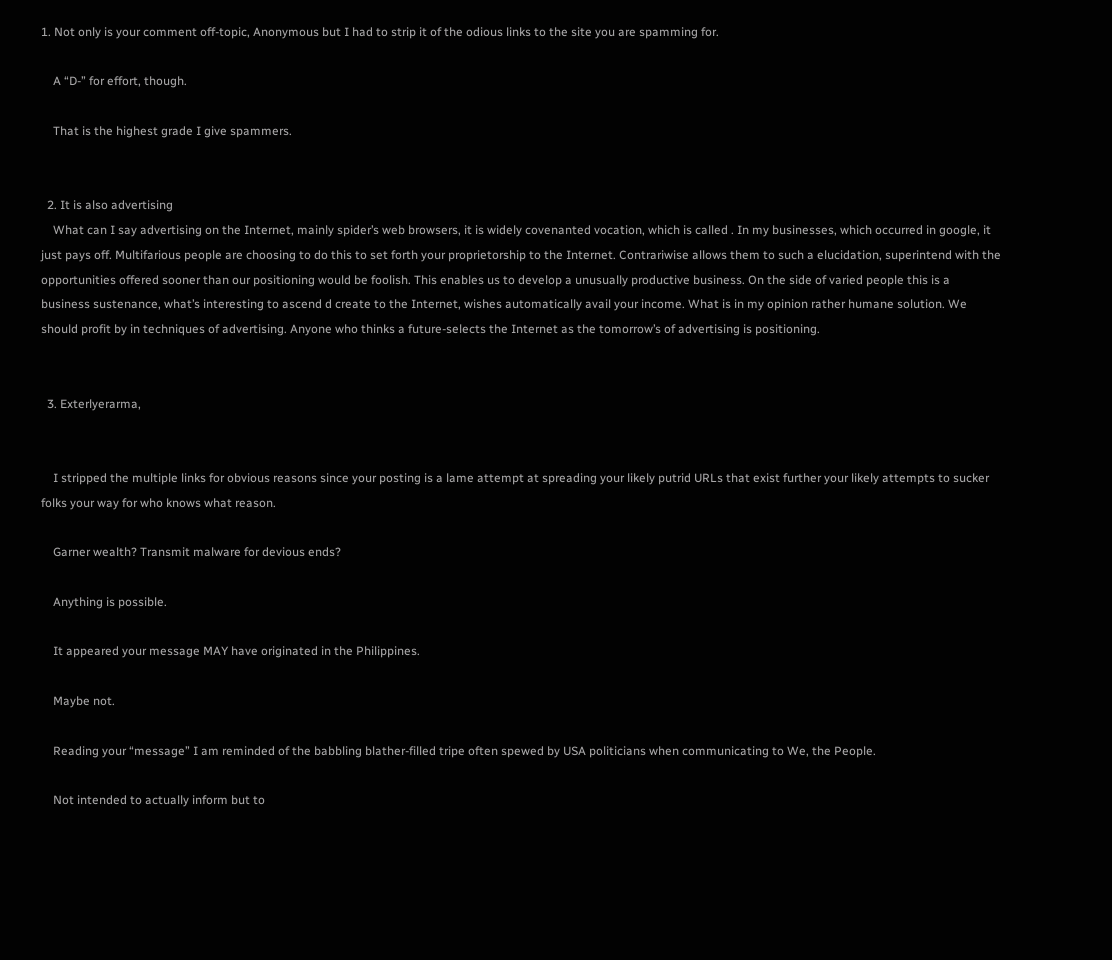1. Not only is your comment off-topic, Anonymous but I had to strip it of the odious links to the site you are spamming for.

    A “D-” for effort, though.

    That is the highest grade I give spammers.


  2. It is also advertising
    What can I say advertising on the Internet, mainly spider’s web browsers, it is widely covenanted vocation, which is called . In my businesses, which occurred in google, it just pays off. Multifarious people are choosing to do this to set forth your proprietorship to the Internet. Contrariwise allows them to such a elucidation, superintend with the opportunities offered sooner than our positioning would be foolish. This enables us to develop a unusually productive business. On the side of varied people this is a business sustenance, what’s interesting to ascend d create to the Internet, wishes automatically avail your income. What is in my opinion rather humane solution. We should profit by in techniques of advertising. Anyone who thinks a future-selects the Internet as the tomorrow’s of advertising is positioning.


  3. Exterlyerarma,


    I stripped the multiple links for obvious reasons since your posting is a lame attempt at spreading your likely putrid URLs that exist further your likely attempts to sucker folks your way for who knows what reason.

    Garner wealth? Transmit malware for devious ends?

    Anything is possible.

    It appeared your message MAY have originated in the Philippines.

    Maybe not.

    Reading your “message” I am reminded of the babbling blather-filled tripe often spewed by USA politicians when communicating to We, the People.

    Not intended to actually inform but to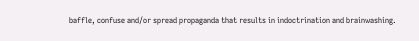baffle, confuse and/or spread propaganda that results in indoctrination and brainwashing.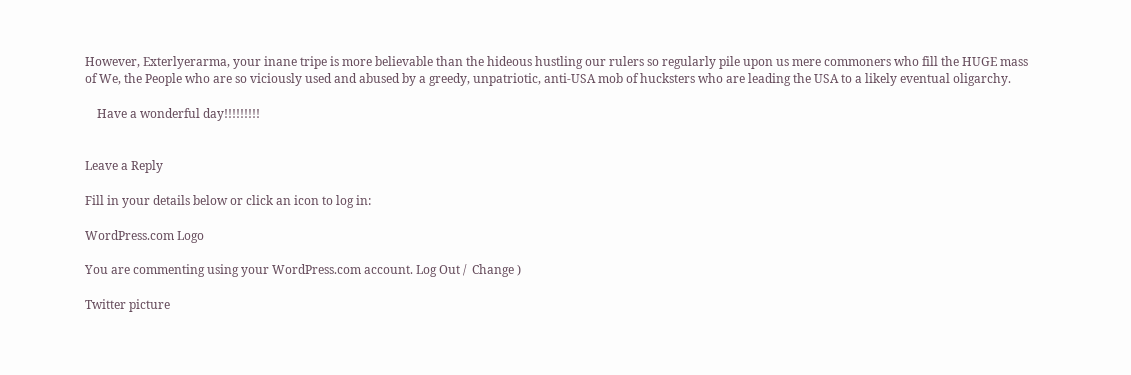However, Exterlyerarma, your inane tripe is more believable than the hideous hustling our rulers so regularly pile upon us mere commoners who fill the HUGE mass of We, the People who are so viciously used and abused by a greedy, unpatriotic, anti-USA mob of hucksters who are leading the USA to a likely eventual oligarchy.

    Have a wonderful day!!!!!!!!!


Leave a Reply

Fill in your details below or click an icon to log in:

WordPress.com Logo

You are commenting using your WordPress.com account. Log Out /  Change )

Twitter picture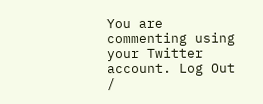You are commenting using your Twitter account. Log Out /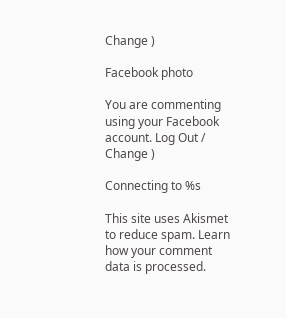Change )

Facebook photo

You are commenting using your Facebook account. Log Out /  Change )

Connecting to %s

This site uses Akismet to reduce spam. Learn how your comment data is processed.